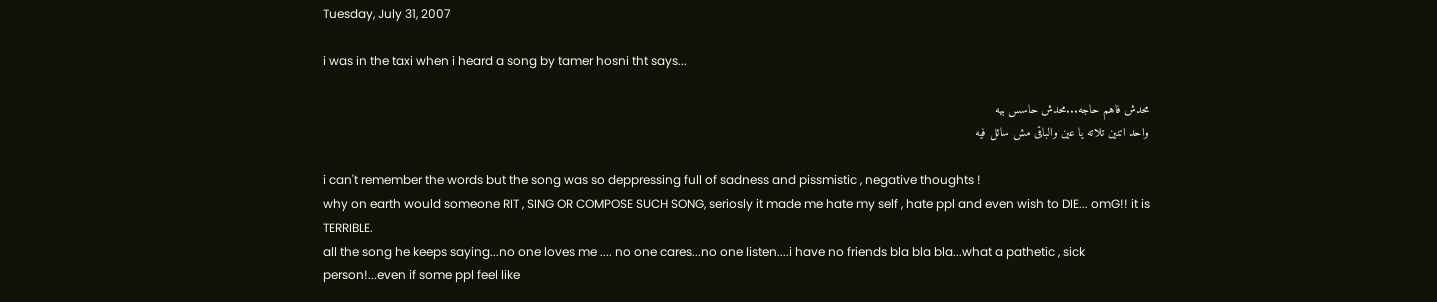Tuesday, July 31, 2007

i was in the taxi when i heard a song by tamer hosni tht says...

محدش فاهم حاجه...محدش حاسس بيه
واحد اتنين تلاته يا عين والباقى مش سائل فيه

i can't remember the words but the song was so deppressing full of sadness and pissmistic , negative thoughts !
why on earth would someone RIT , SING OR COMPOSE SUCH SONG, seriosly it made me hate my self , hate ppl and even wish to DIE... omG!! it is TERRIBLE.
all the song he keeps saying...no one loves me .... no one cares...no one listen....i have no friends bla bla bla...what a pathetic , sick person!...even if some ppl feel like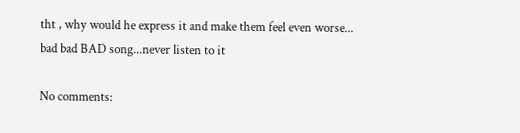tht , why would he express it and make them feel even worse...
bad bad BAD song...never listen to it

No comments: